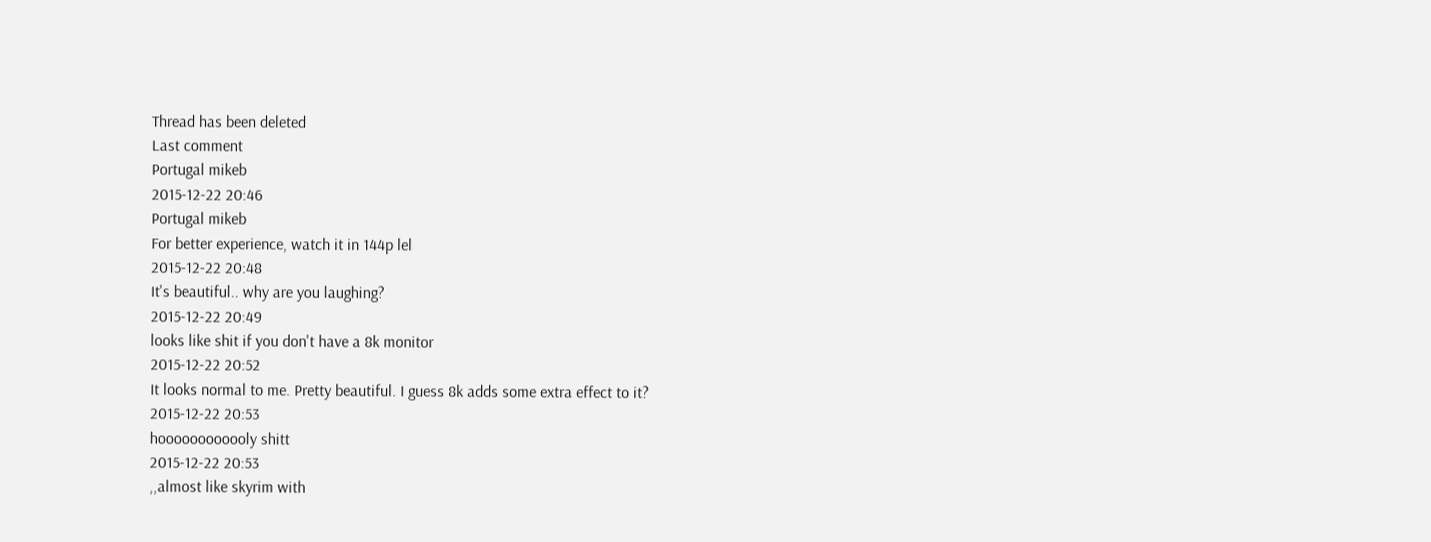Thread has been deleted
Last comment
Portugal mikeb
2015-12-22 20:46
Portugal mikeb
For better experience, watch it in 144p lel
2015-12-22 20:48
It's beautiful.. why are you laughing?
2015-12-22 20:49
looks like shit if you don't have a 8k monitor
2015-12-22 20:52
It looks normal to me. Pretty beautiful. I guess 8k adds some extra effect to it?
2015-12-22 20:53
hoooooooooooly shitt
2015-12-22 20:53
,,almost like skyrim with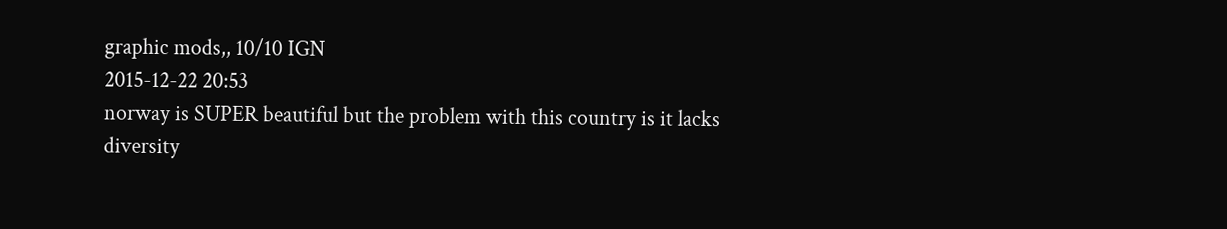graphic mods,, 10/10 IGN
2015-12-22 20:53
norway is SUPER beautiful but the problem with this country is it lacks diversity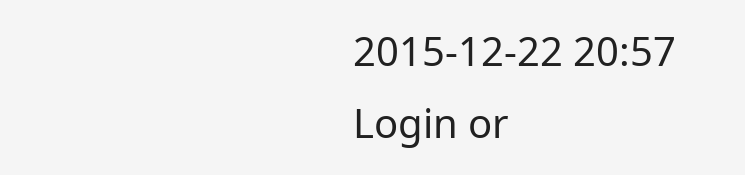2015-12-22 20:57
Login or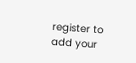register to add your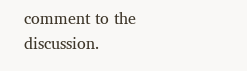comment to the discussion.